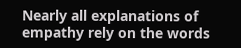Nearly all explanations of empathy rely on the words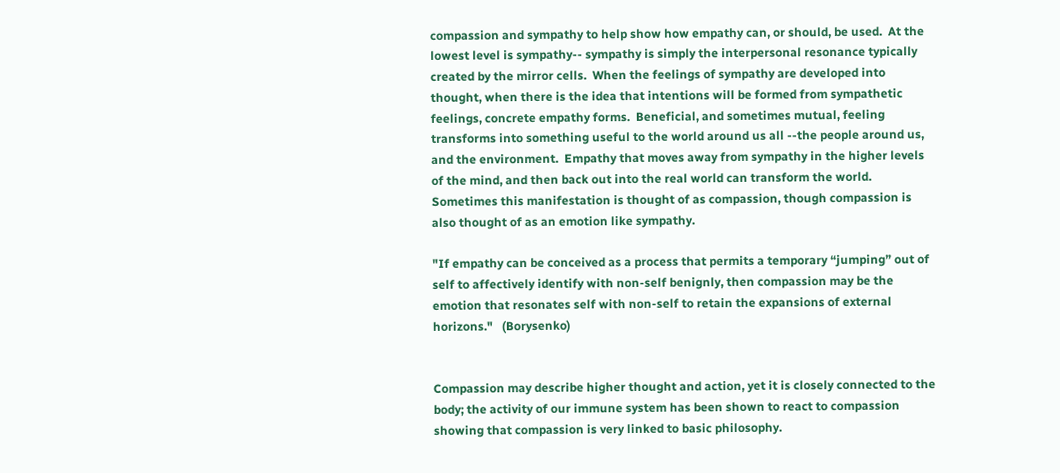compassion and sympathy to help show how empathy can, or should, be used.  At the lowest level is sympathy-- sympathy is simply the interpersonal resonance typically created by the mirror cells.  When the feelings of sympathy are developed into thought, when there is the idea that intentions will be formed from sympathetic feelings, concrete empathy forms.  Beneficial, and sometimes mutual, feeling transforms into something useful to the world around us all --the people around us, and the environment.  Empathy that moves away from sympathy in the higher levels of the mind, and then back out into the real world can transform the world.  Sometimes this manifestation is thought of as compassion, though compassion is also thought of as an emotion like sympathy.

"If empathy can be conceived as a process that permits a temporary “jumping” out of self to affectively identify with non-self benignly, then compassion may be the emotion that resonates self with non-self to retain the expansions of external horizons."   (Borysenko)


Compassion may describe higher thought and action, yet it is closely connected to the body; the activity of our immune system has been shown to react to compassion showing that compassion is very linked to basic philosophy.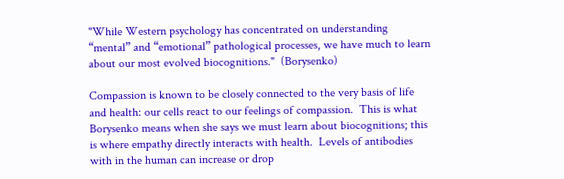"While Western psychology has concentrated on understanding “mental” and “emotional” pathological processes, we have much to learn about our most evolved biocognitions."  (Borysenko)

Compassion is known to be closely connected to the very basis of life and health: our cells react to our feelings of compassion.  This is what Borysenko means when she says we must learn about biocognitions; this is where empathy directly interacts with health.  Levels of antibodies with in the human can increase or drop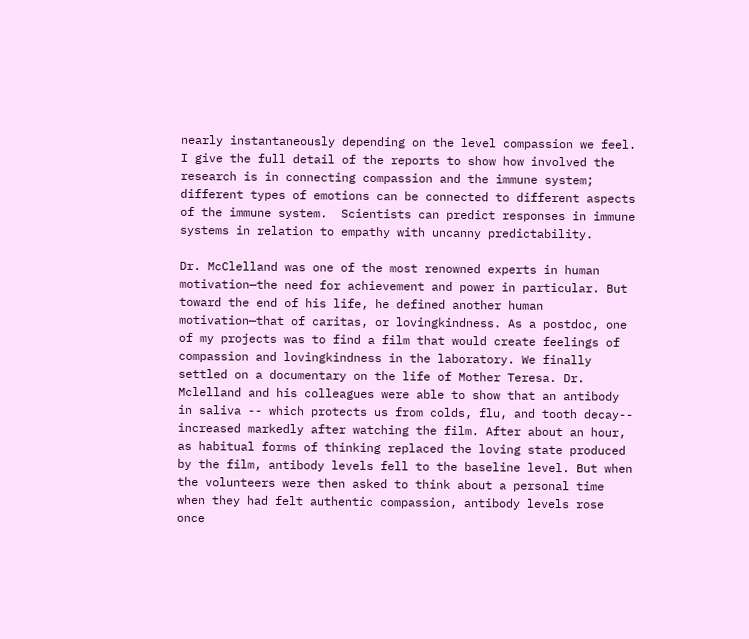nearly instantaneously depending on the level compassion we feel.  I give the full detail of the reports to show how involved the research is in connecting compassion and the immune system; different types of emotions can be connected to different aspects of the immune system.  Scientists can predict responses in immune systems in relation to empathy with uncanny predictability.

Dr. McClelland was one of the most renowned experts in human motivation—the need for achievement and power in particular. But toward the end of his life, he defined another human motivation—that of caritas, or lovingkindness. As a postdoc, one of my projects was to find a film that would create feelings of compassion and lovingkindness in the laboratory. We finally settled on a documentary on the life of Mother Teresa. Dr. Mclelland and his colleagues were able to show that an antibody in saliva -- which protects us from colds, flu, and tooth decay-- increased markedly after watching the film. After about an hour, as habitual forms of thinking replaced the loving state produced by the film, antibody levels fell to the baseline level. But when the volunteers were then asked to think about a personal time when they had felt authentic compassion, antibody levels rose once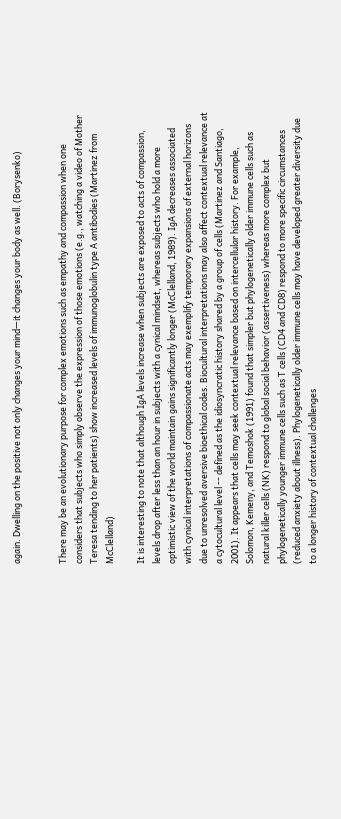again. Dwelling on the positive not only changes your mind—it changes your body as well. (Borysenko)


There may be an evolutionary purpose for complex emotions such as empathy and compassion when one considers that subjects who simply observe the expression of those emotions (e.g., watching a video of Mother Teresa tending to her patients) show increased levels of immunoglobulin type A antibodies (Martinez from McClelland)

It is interesting to note that although IgA levels increase when subjects are exposed to acts of compassion, levels drop after less than an hour in subjects with a cynical mindset, whereas subjects who hold a more optimistic view of the world maintain gains significantly longer (McClelland, 1989). IgA decreases associated with cynical interpretations of compassionate acts may exemplify temporary expansions of external horizons due to unresolved aversive bioethical codes. Biocultural interpretations may also affect contextual relevance at a cytocultural level -- defined as the idiosyncratic history shared by a group of cells (Martinez and Santiago, 2001). It appears that cells may seek contextual relevance based on intercellular history. For example, Solomon, Kemeny, and Temoshok (1991) found that simpler but phylogenetically older immune cells such as natural killer cells (NK) respond to global social behavior (assertiveness) whereas more complex but phylogenetically younger immune cells such as T cells (CD4 and CD8) respond to more specific circumstances (reduced anxiety about illness). Phylogenetically older immune cells may have developed greater diversity due to a longer history of contextual challenges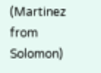(Martinez from Solomon)